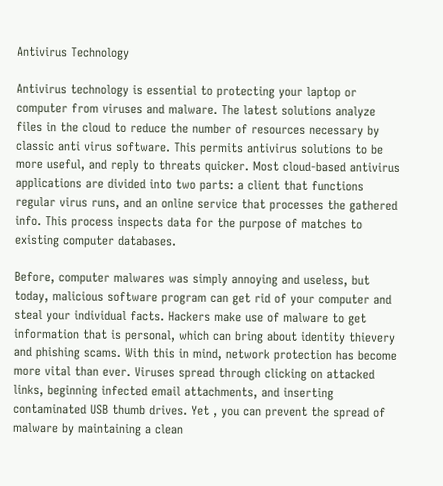Antivirus Technology

Antivirus technology is essential to protecting your laptop or computer from viruses and malware. The latest solutions analyze files in the cloud to reduce the number of resources necessary by classic anti virus software. This permits antivirus solutions to be more useful, and reply to threats quicker. Most cloud-based antivirus applications are divided into two parts: a client that functions regular virus runs, and an online service that processes the gathered info. This process inspects data for the purpose of matches to existing computer databases.

Before, computer malwares was simply annoying and useless, but today, malicious software program can get rid of your computer and steal your individual facts. Hackers make use of malware to get information that is personal, which can bring about identity thievery and phishing scams. With this in mind, network protection has become more vital than ever. Viruses spread through clicking on attacked links, beginning infected email attachments, and inserting contaminated USB thumb drives. Yet , you can prevent the spread of malware by maintaining a clean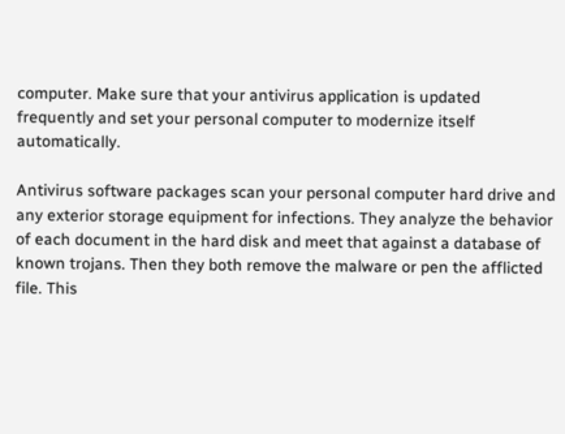computer. Make sure that your antivirus application is updated frequently and set your personal computer to modernize itself automatically.

Antivirus software packages scan your personal computer hard drive and any exterior storage equipment for infections. They analyze the behavior of each document in the hard disk and meet that against a database of known trojans. Then they both remove the malware or pen the afflicted file. This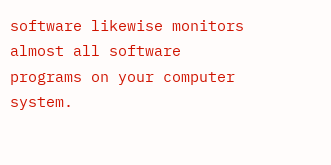software likewise monitors almost all software programs on your computer system.